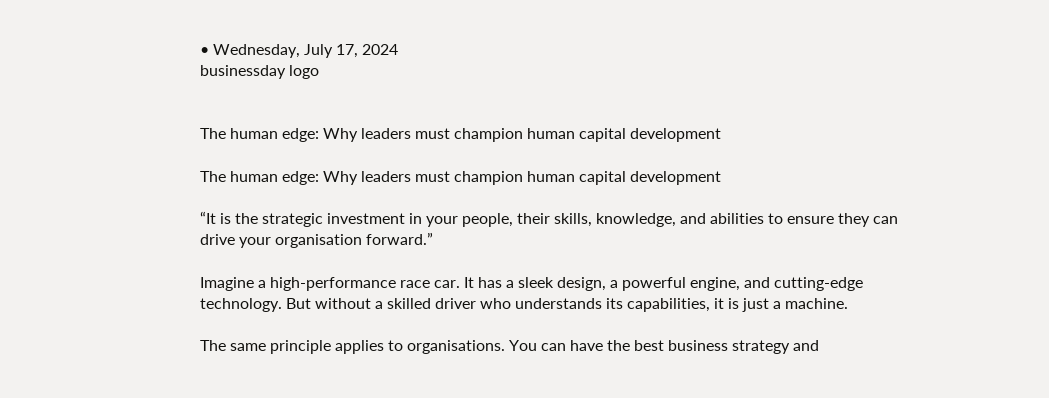• Wednesday, July 17, 2024
businessday logo


The human edge: Why leaders must champion human capital development

The human edge: Why leaders must champion human capital development

“It is the strategic investment in your people, their skills, knowledge, and abilities to ensure they can drive your organisation forward.”

Imagine a high-performance race car. It has a sleek design, a powerful engine, and cutting-edge technology. But without a skilled driver who understands its capabilities, it is just a machine.

The same principle applies to organisations. You can have the best business strategy and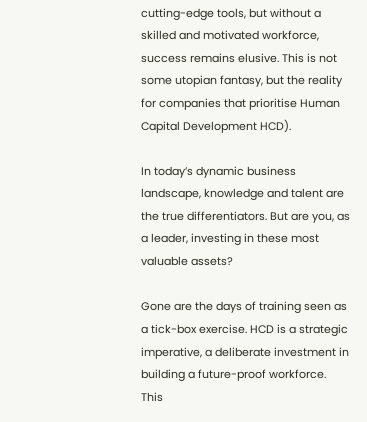cutting-edge tools, but without a skilled and motivated workforce, success remains elusive. This is not some utopian fantasy, but the reality for companies that prioritise Human Capital Development HCD).

In today’s dynamic business landscape, knowledge and talent are the true differentiators. But are you, as a leader, investing in these most valuable assets?

Gone are the days of training seen as a tick-box exercise. HCD is a strategic imperative, a deliberate investment in building a future-proof workforce. This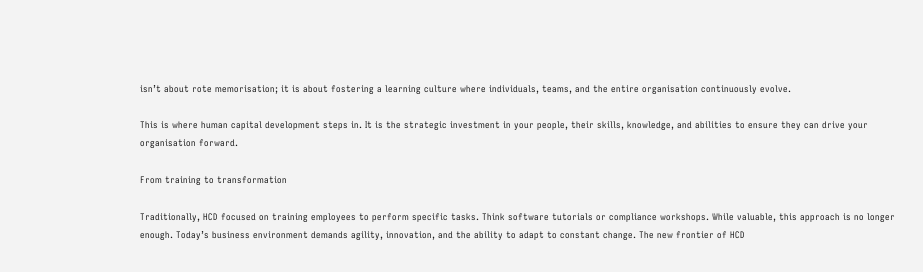isn’t about rote memorisation; it is about fostering a learning culture where individuals, teams, and the entire organisation continuously evolve.

This is where human capital development steps in. It is the strategic investment in your people, their skills, knowledge, and abilities to ensure they can drive your organisation forward.

From training to transformation

Traditionally, HCD focused on training employees to perform specific tasks. Think software tutorials or compliance workshops. While valuable, this approach is no longer enough. Today’s business environment demands agility, innovation, and the ability to adapt to constant change. The new frontier of HCD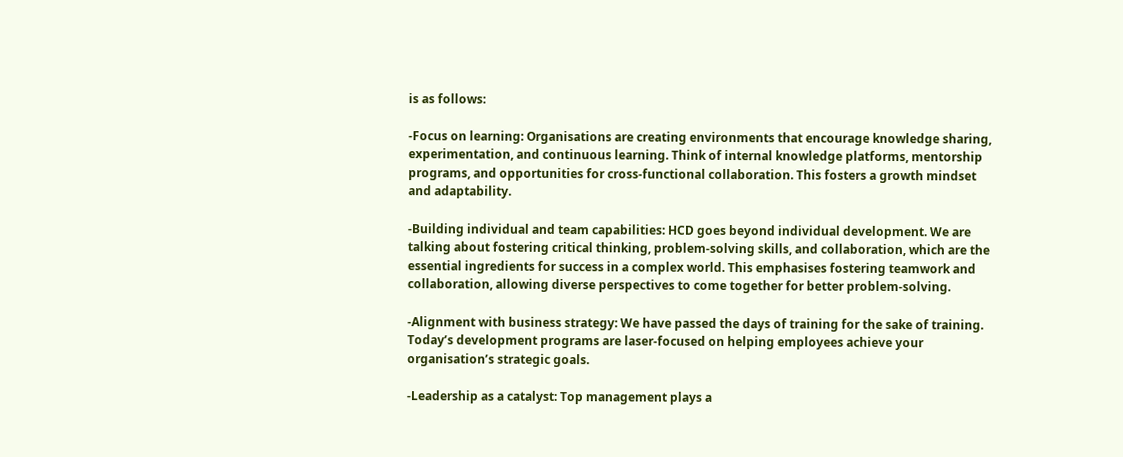is as follows:

-Focus on learning: Organisations are creating environments that encourage knowledge sharing, experimentation, and continuous learning. Think of internal knowledge platforms, mentorship programs, and opportunities for cross-functional collaboration. This fosters a growth mindset and adaptability.

-Building individual and team capabilities: HCD goes beyond individual development. We are talking about fostering critical thinking, problem-solving skills, and collaboration, which are the essential ingredients for success in a complex world. This emphasises fostering teamwork and collaboration, allowing diverse perspectives to come together for better problem-solving.

-Alignment with business strategy: We have passed the days of training for the sake of training. Today’s development programs are laser-focused on helping employees achieve your organisation’s strategic goals.

-Leadership as a catalyst: Top management plays a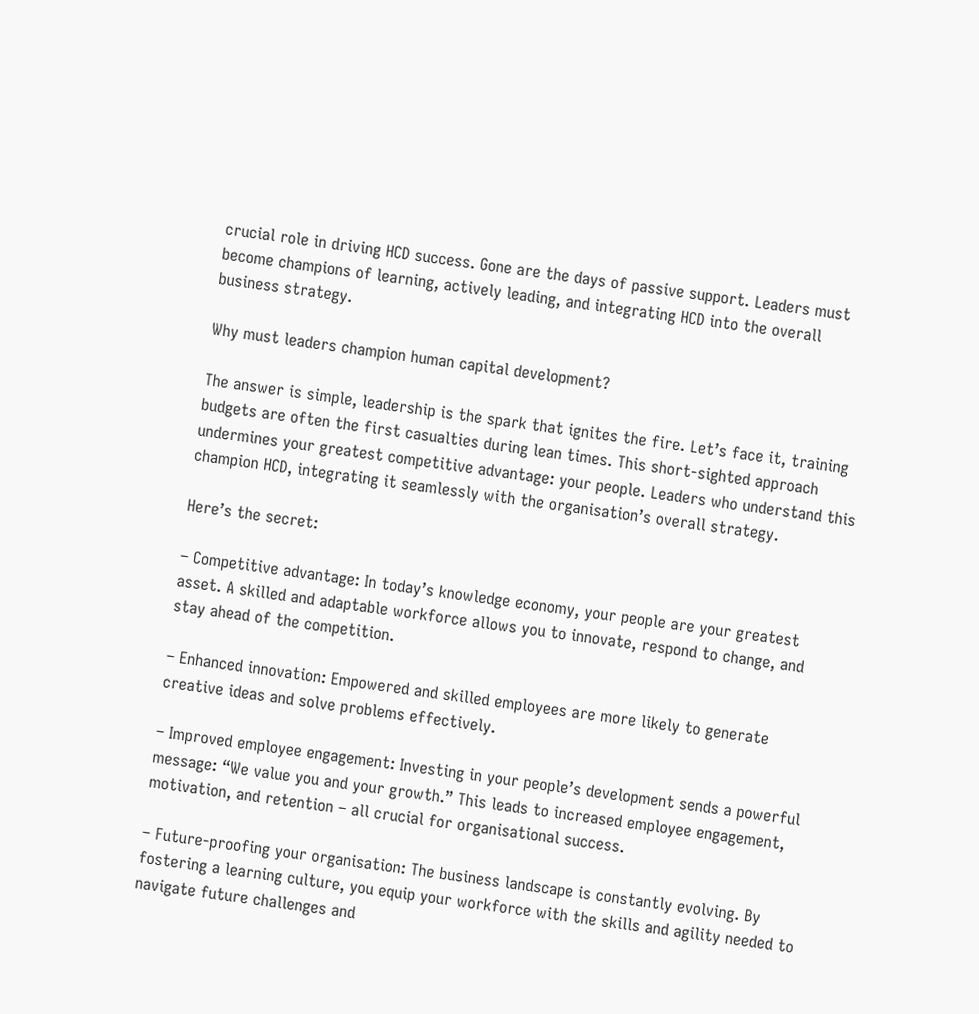crucial role in driving HCD success. Gone are the days of passive support. Leaders must become champions of learning, actively leading, and integrating HCD into the overall business strategy.

Why must leaders champion human capital development?

The answer is simple, leadership is the spark that ignites the fire. Let’s face it, training budgets are often the first casualties during lean times. This short-sighted approach undermines your greatest competitive advantage: your people. Leaders who understand this champion HCD, integrating it seamlessly with the organisation’s overall strategy.

Here’s the secret:

– Competitive advantage: In today’s knowledge economy, your people are your greatest asset. A skilled and adaptable workforce allows you to innovate, respond to change, and stay ahead of the competition.

– Enhanced innovation: Empowered and skilled employees are more likely to generate creative ideas and solve problems effectively.

– Improved employee engagement: Investing in your people’s development sends a powerful message: “We value you and your growth.” This leads to increased employee engagement, motivation, and retention – all crucial for organisational success.

– Future-proofing your organisation: The business landscape is constantly evolving. By fostering a learning culture, you equip your workforce with the skills and agility needed to navigate future challenges and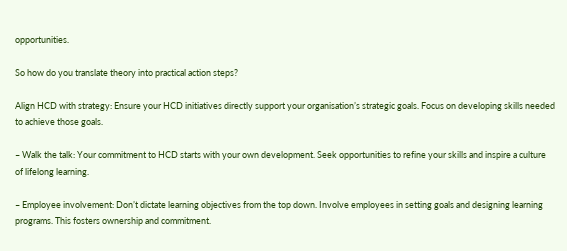opportunities.

So how do you translate theory into practical action steps?

Align HCD with strategy: Ensure your HCD initiatives directly support your organisation’s strategic goals. Focus on developing skills needed to achieve those goals.

– Walk the talk: Your commitment to HCD starts with your own development. Seek opportunities to refine your skills and inspire a culture of lifelong learning.

– Employee involvement: Don’t dictate learning objectives from the top down. Involve employees in setting goals and designing learning programs. This fosters ownership and commitment.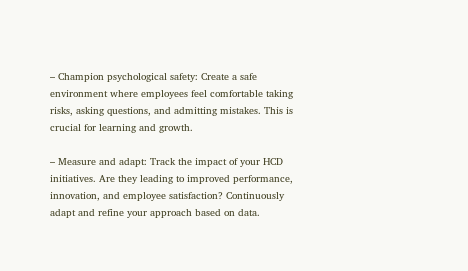– Champion psychological safety: Create a safe environment where employees feel comfortable taking risks, asking questions, and admitting mistakes. This is crucial for learning and growth.

– Measure and adapt: Track the impact of your HCD initiatives. Are they leading to improved performance, innovation, and employee satisfaction? Continuously adapt and refine your approach based on data.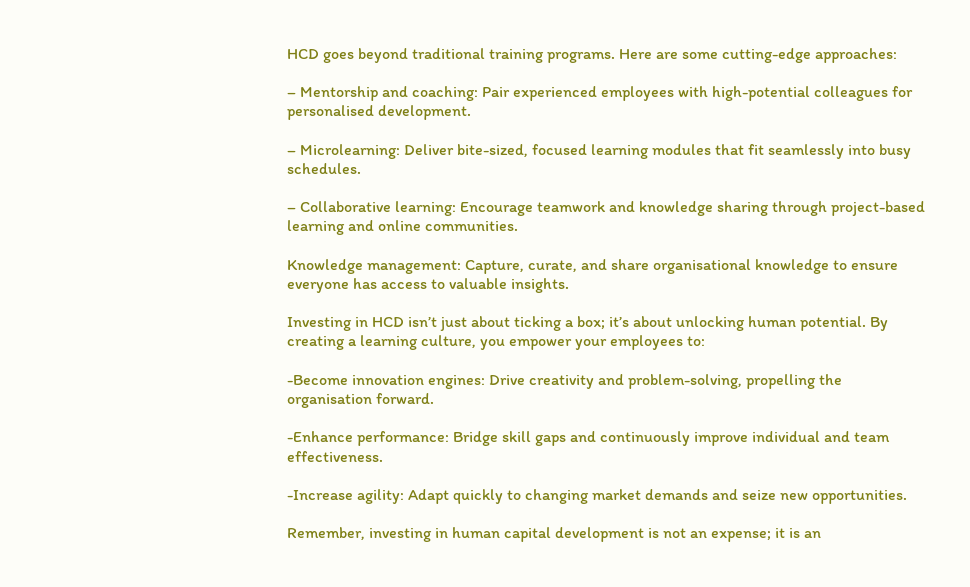HCD goes beyond traditional training programs. Here are some cutting-edge approaches:

– Mentorship and coaching: Pair experienced employees with high-potential colleagues for personalised development.

– Microlearning: Deliver bite-sized, focused learning modules that fit seamlessly into busy schedules.

– Collaborative learning: Encourage teamwork and knowledge sharing through project-based learning and online communities.

Knowledge management: Capture, curate, and share organisational knowledge to ensure everyone has access to valuable insights.

Investing in HCD isn’t just about ticking a box; it’s about unlocking human potential. By creating a learning culture, you empower your employees to:

-Become innovation engines: Drive creativity and problem-solving, propelling the organisation forward.

-Enhance performance: Bridge skill gaps and continuously improve individual and team effectiveness.

-Increase agility: Adapt quickly to changing market demands and seize new opportunities.

Remember, investing in human capital development is not an expense; it is an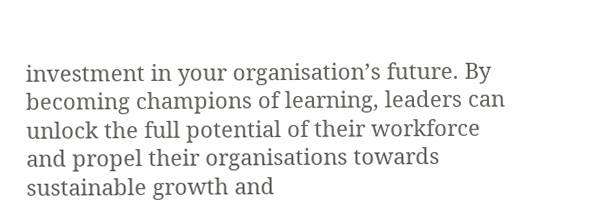investment in your organisation’s future. By becoming champions of learning, leaders can unlock the full potential of their workforce and propel their organisations towards sustainable growth and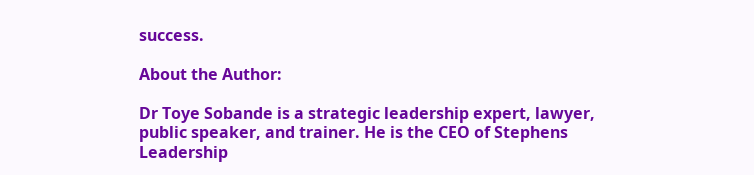success.

About the Author:

Dr Toye Sobande is a strategic leadership expert, lawyer, public speaker, and trainer. He is the CEO of Stephens Leadership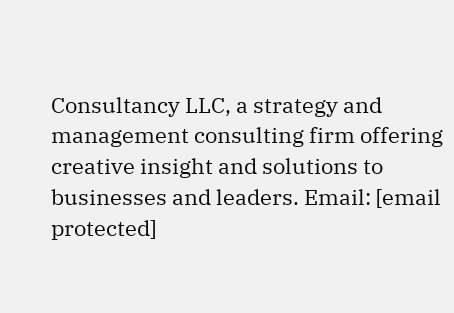Consultancy LLC, a strategy and management consulting firm offering creative insight and solutions to businesses and leaders. Email: [email protected]